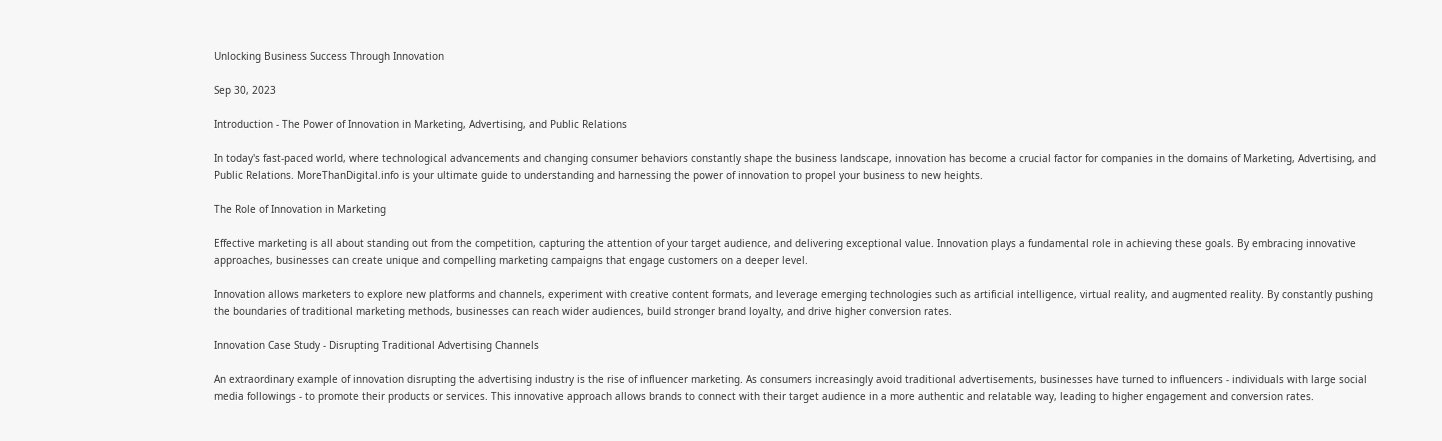Unlocking Business Success Through Innovation

Sep 30, 2023

Introduction - The Power of Innovation in Marketing, Advertising, and Public Relations

In today's fast-paced world, where technological advancements and changing consumer behaviors constantly shape the business landscape, innovation has become a crucial factor for companies in the domains of Marketing, Advertising, and Public Relations. MoreThanDigital.info is your ultimate guide to understanding and harnessing the power of innovation to propel your business to new heights.

The Role of Innovation in Marketing

Effective marketing is all about standing out from the competition, capturing the attention of your target audience, and delivering exceptional value. Innovation plays a fundamental role in achieving these goals. By embracing innovative approaches, businesses can create unique and compelling marketing campaigns that engage customers on a deeper level.

Innovation allows marketers to explore new platforms and channels, experiment with creative content formats, and leverage emerging technologies such as artificial intelligence, virtual reality, and augmented reality. By constantly pushing the boundaries of traditional marketing methods, businesses can reach wider audiences, build stronger brand loyalty, and drive higher conversion rates.

Innovation Case Study - Disrupting Traditional Advertising Channels

An extraordinary example of innovation disrupting the advertising industry is the rise of influencer marketing. As consumers increasingly avoid traditional advertisements, businesses have turned to influencers - individuals with large social media followings - to promote their products or services. This innovative approach allows brands to connect with their target audience in a more authentic and relatable way, leading to higher engagement and conversion rates.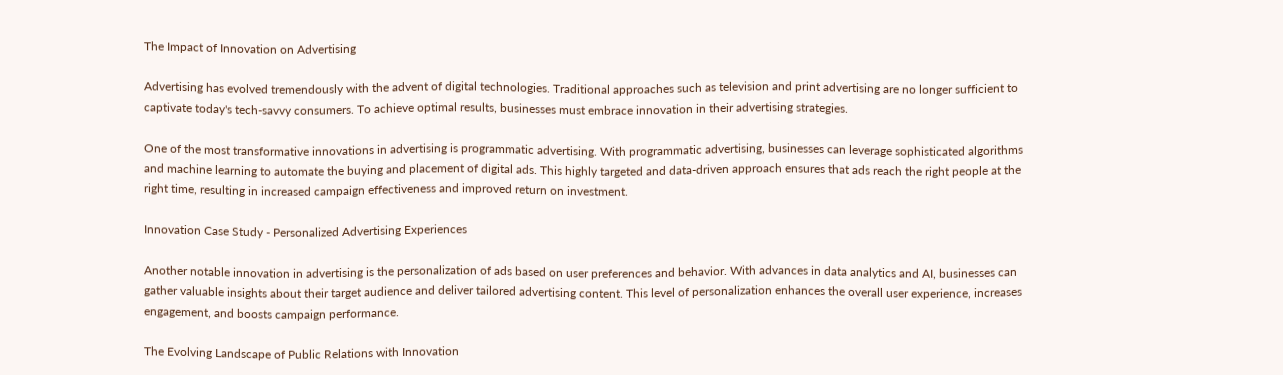The Impact of Innovation on Advertising

Advertising has evolved tremendously with the advent of digital technologies. Traditional approaches such as television and print advertising are no longer sufficient to captivate today's tech-savvy consumers. To achieve optimal results, businesses must embrace innovation in their advertising strategies.

One of the most transformative innovations in advertising is programmatic advertising. With programmatic advertising, businesses can leverage sophisticated algorithms and machine learning to automate the buying and placement of digital ads. This highly targeted and data-driven approach ensures that ads reach the right people at the right time, resulting in increased campaign effectiveness and improved return on investment.

Innovation Case Study - Personalized Advertising Experiences

Another notable innovation in advertising is the personalization of ads based on user preferences and behavior. With advances in data analytics and AI, businesses can gather valuable insights about their target audience and deliver tailored advertising content. This level of personalization enhances the overall user experience, increases engagement, and boosts campaign performance.

The Evolving Landscape of Public Relations with Innovation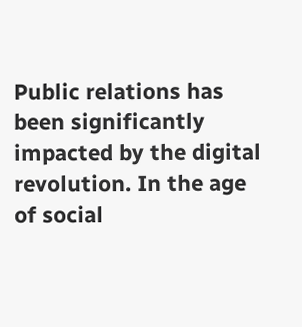Public relations has been significantly impacted by the digital revolution. In the age of social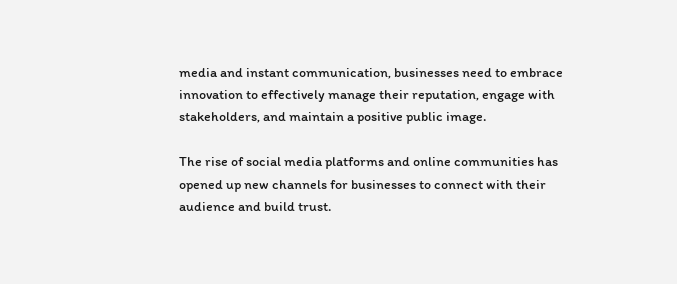media and instant communication, businesses need to embrace innovation to effectively manage their reputation, engage with stakeholders, and maintain a positive public image.

The rise of social media platforms and online communities has opened up new channels for businesses to connect with their audience and build trust.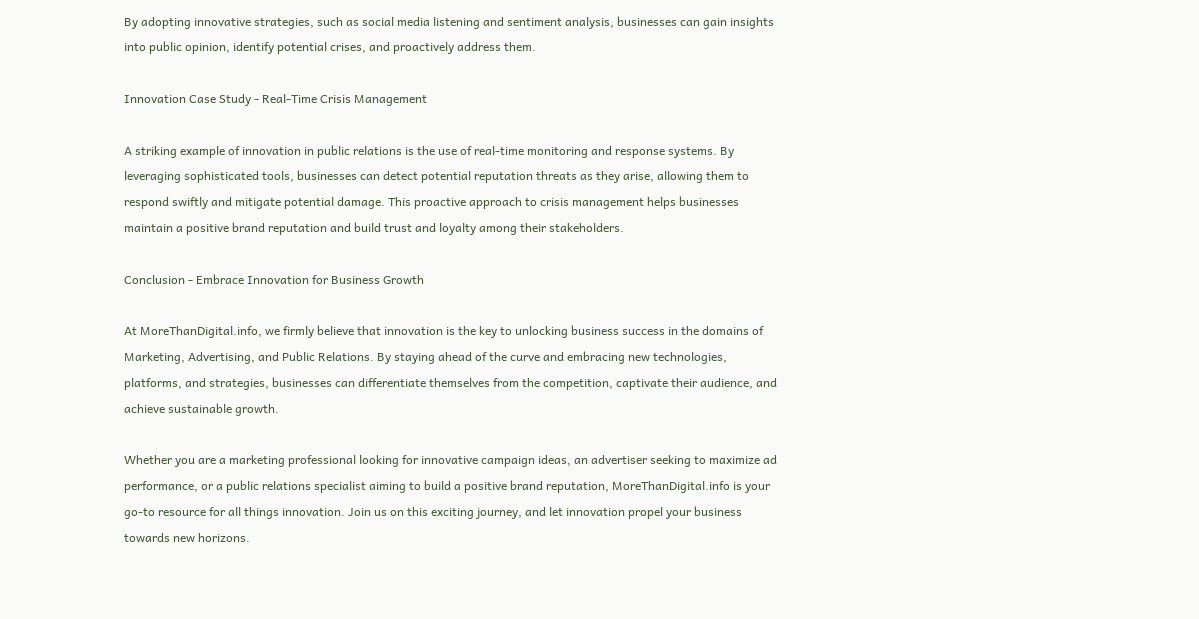By adopting innovative strategies, such as social media listening and sentiment analysis, businesses can gain insights into public opinion, identify potential crises, and proactively address them.

Innovation Case Study - Real-Time Crisis Management

A striking example of innovation in public relations is the use of real-time monitoring and response systems. By leveraging sophisticated tools, businesses can detect potential reputation threats as they arise, allowing them to respond swiftly and mitigate potential damage. This proactive approach to crisis management helps businesses maintain a positive brand reputation and build trust and loyalty among their stakeholders.

Conclusion - Embrace Innovation for Business Growth

At MoreThanDigital.info, we firmly believe that innovation is the key to unlocking business success in the domains of Marketing, Advertising, and Public Relations. By staying ahead of the curve and embracing new technologies, platforms, and strategies, businesses can differentiate themselves from the competition, captivate their audience, and achieve sustainable growth.

Whether you are a marketing professional looking for innovative campaign ideas, an advertiser seeking to maximize ad performance, or a public relations specialist aiming to build a positive brand reputation, MoreThanDigital.info is your go-to resource for all things innovation. Join us on this exciting journey, and let innovation propel your business towards new horizons.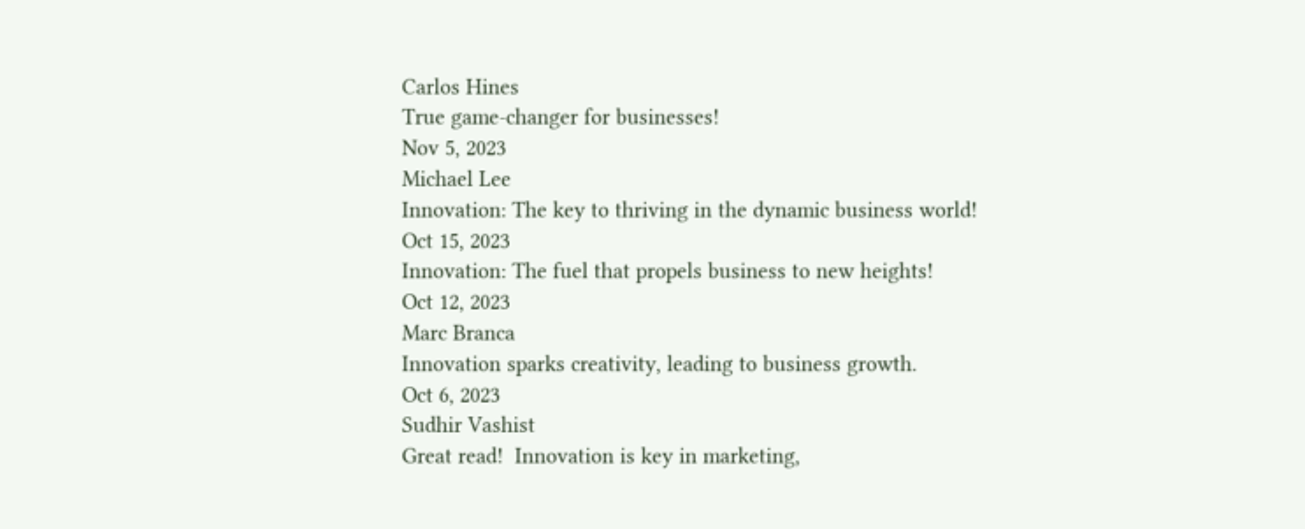Carlos Hines
True game-changer for businesses!
Nov 5, 2023
Michael Lee
Innovation: The key to thriving in the dynamic business world!
Oct 15, 2023
Innovation: The fuel that propels business to new heights!
Oct 12, 2023
Marc Branca
Innovation sparks creativity, leading to business growth.
Oct 6, 2023
Sudhir Vashist
Great read!  Innovation is key in marketing,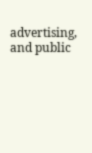advertising, and public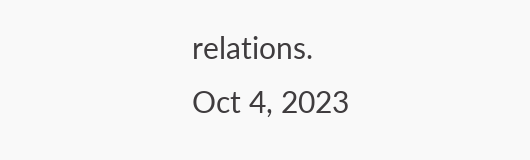relations.
Oct 4, 2023